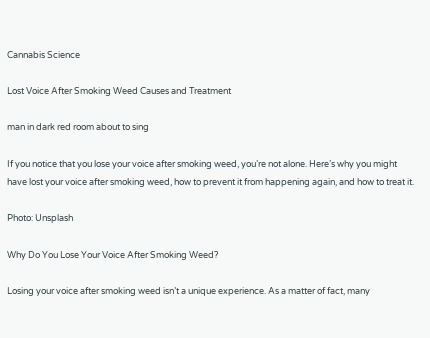Cannabis Science

Lost Voice After Smoking Weed Causes and Treatment

man in dark red room about to sing

If you notice that you lose your voice after smoking weed, you’re not alone. Here’s why you might have lost your voice after smoking weed, how to prevent it from happening again, and how to treat it.

Photo: Unsplash

Why Do You Lose Your Voice After Smoking Weed?

Losing your voice after smoking weed isn’t a unique experience. As a matter of fact, many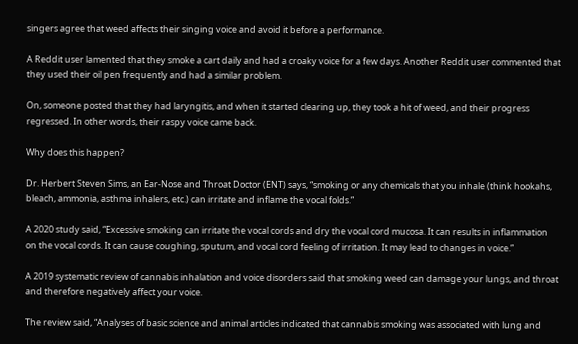singers agree that weed affects their singing voice and avoid it before a performance.

A Reddit user lamented that they smoke a cart daily and had a croaky voice for a few days. Another Reddit user commented that they used their oil pen frequently and had a similar problem.

On, someone posted that they had laryngitis, and when it started clearing up, they took a hit of weed, and their progress regressed. In other words, their raspy voice came back.

Why does this happen?

Dr. Herbert Steven Sims, an Ear-Nose and Throat Doctor (ENT) says, “smoking or any chemicals that you inhale (think hookahs, bleach, ammonia, asthma inhalers, etc.) can irritate and inflame the vocal folds.”

A 2020 study said, “Excessive smoking can irritate the vocal cords and dry the vocal cord mucosa. It can results in inflammation on the vocal cords. It can cause coughing, sputum, and vocal cord feeling of irritation. It may lead to changes in voice.”

A 2019 systematic review of cannabis inhalation and voice disorders said that smoking weed can damage your lungs, and throat and therefore negatively affect your voice.

The review said, “Analyses of basic science and animal articles indicated that cannabis smoking was associated with lung and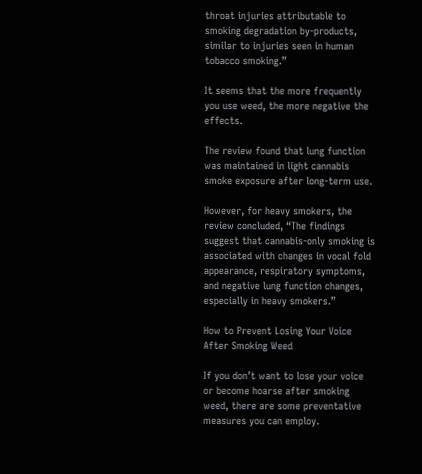throat injuries attributable to smoking degradation by-products, similar to injuries seen in human tobacco smoking.”

It seems that the more frequently you use weed, the more negative the effects.

The review found that lung function was maintained in light cannabis smoke exposure after long-term use.

However, for heavy smokers, the review concluded, “The findings suggest that cannabis-only smoking is associated with changes in vocal fold appearance, respiratory symptoms, and negative lung function changes, especially in heavy smokers.”

How to Prevent Losing Your Voice After Smoking Weed

If you don’t want to lose your voice or become hoarse after smoking weed, there are some preventative measures you can employ.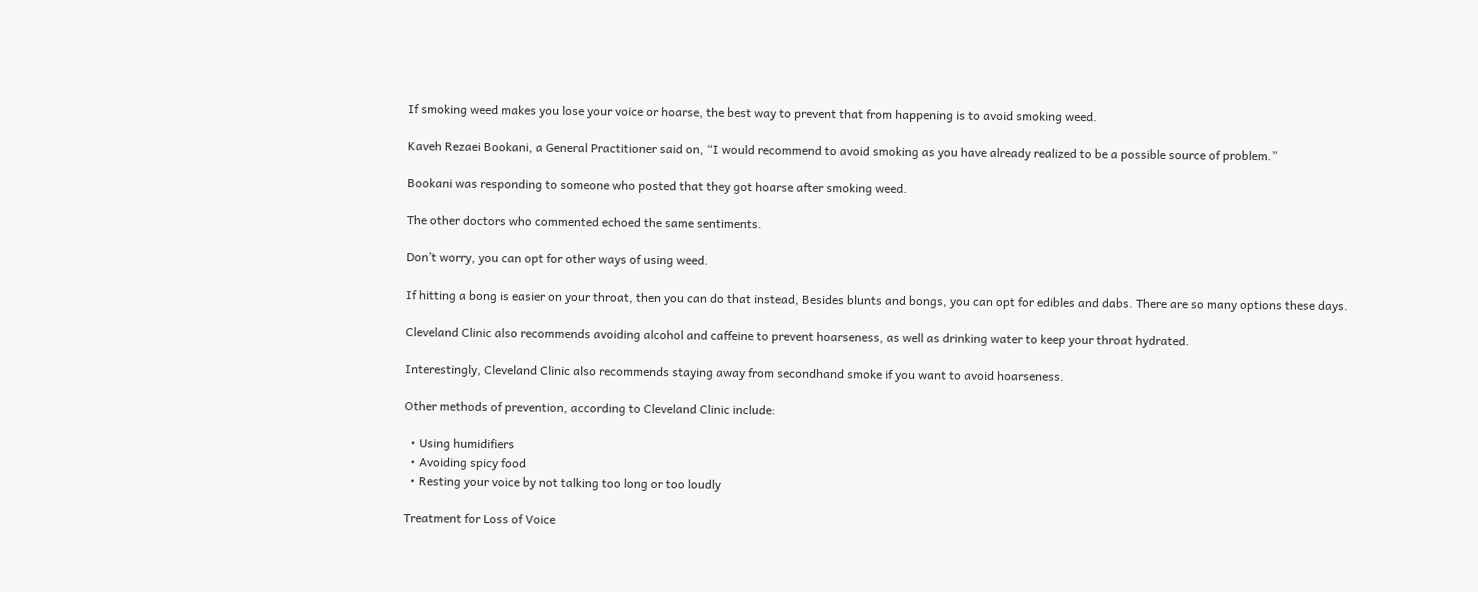If smoking weed makes you lose your voice or hoarse, the best way to prevent that from happening is to avoid smoking weed.

Kaveh Rezaei Bookani, a General Practitioner said on, “I would recommend to avoid smoking as you have already realized to be a possible source of problem.”

Bookani was responding to someone who posted that they got hoarse after smoking weed.

The other doctors who commented echoed the same sentiments.

Don’t worry, you can opt for other ways of using weed.

If hitting a bong is easier on your throat, then you can do that instead, Besides blunts and bongs, you can opt for edibles and dabs. There are so many options these days.

Cleveland Clinic also recommends avoiding alcohol and caffeine to prevent hoarseness, as well as drinking water to keep your throat hydrated.

Interestingly, Cleveland Clinic also recommends staying away from secondhand smoke if you want to avoid hoarseness.

Other methods of prevention, according to Cleveland Clinic include:

  • Using humidifiers
  • Avoiding spicy food
  • Resting your voice by not talking too long or too loudly

Treatment for Loss of Voice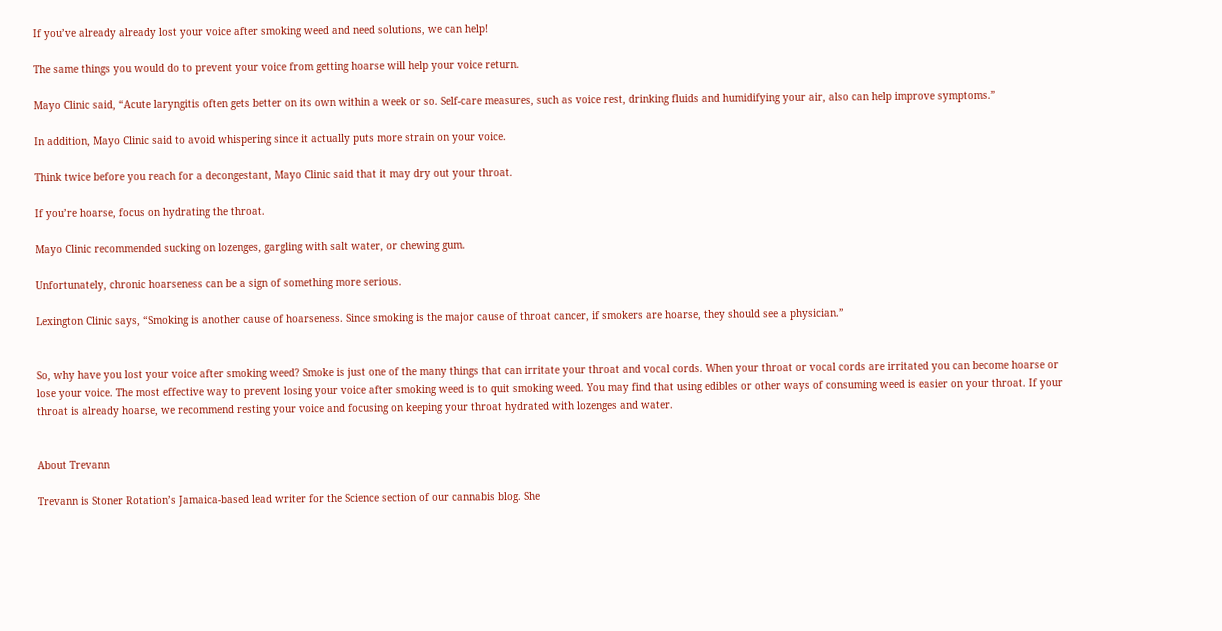If you’ve already already lost your voice after smoking weed and need solutions, we can help!

The same things you would do to prevent your voice from getting hoarse will help your voice return.

Mayo Clinic said, “Acute laryngitis often gets better on its own within a week or so. Self-care measures, such as voice rest, drinking fluids and humidifying your air, also can help improve symptoms.”

In addition, Mayo Clinic said to avoid whispering since it actually puts more strain on your voice.

Think twice before you reach for a decongestant, Mayo Clinic said that it may dry out your throat.

If you’re hoarse, focus on hydrating the throat.

Mayo Clinic recommended sucking on lozenges, gargling with salt water, or chewing gum.

Unfortunately, chronic hoarseness can be a sign of something more serious.

Lexington Clinic says, “Smoking is another cause of hoarseness. Since smoking is the major cause of throat cancer, if smokers are hoarse, they should see a physician.”


So, why have you lost your voice after smoking weed? Smoke is just one of the many things that can irritate your throat and vocal cords. When your throat or vocal cords are irritated you can become hoarse or lose your voice. The most effective way to prevent losing your voice after smoking weed is to quit smoking weed. You may find that using edibles or other ways of consuming weed is easier on your throat. If your throat is already hoarse, we recommend resting your voice and focusing on keeping your throat hydrated with lozenges and water.


About Trevann

Trevann is Stoner Rotation’s Jamaica-based lead writer for the Science section of our cannabis blog. She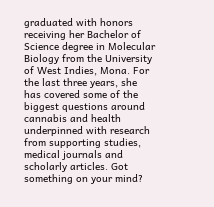graduated with honors receiving her Bachelor of Science degree in Molecular Biology from the University of West Indies, Mona. For the last three years, she has covered some of the biggest questions around cannabis and health underpinned with research from supporting studies, medical journals and scholarly articles. Got something on your mind?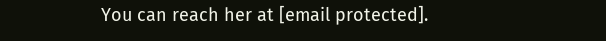You can reach her at [email protected].